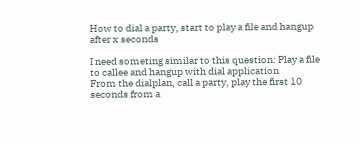How to dial a party, start to play a file and hangup after x seconds

I need someting similar to this question: Play a file to callee and hangup with dial application
From the dialplan, call a party, play the first 10 seconds from a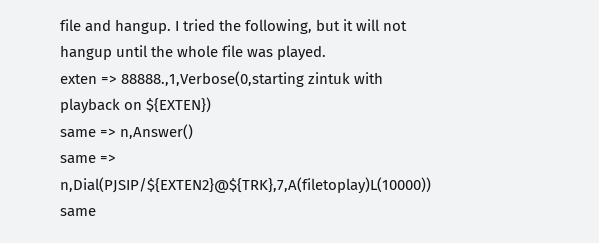file and hangup. I tried the following, but it will not hangup until the whole file was played.
exten => 88888.,1,Verbose(0,starting zintuk with playback on ${EXTEN})
same => n,Answer()
same => n,Dial(PJSIP/${EXTEN2}@${TRK},7,A(filetoplay)L(10000))
same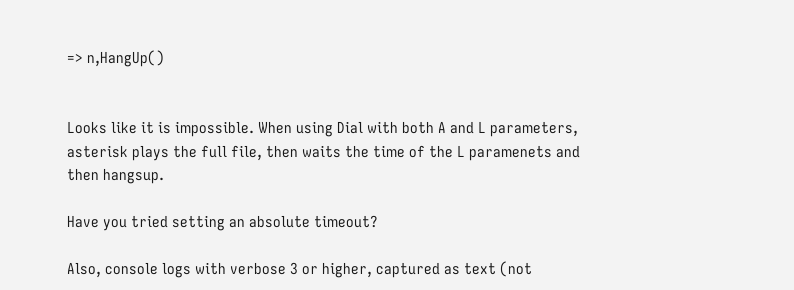=> n,HangUp()


Looks like it is impossible. When using Dial with both A and L parameters, asterisk plays the full file, then waits the time of the L paramenets and then hangsup.

Have you tried setting an absolute timeout?

Also, console logs with verbose 3 or higher, captured as text (not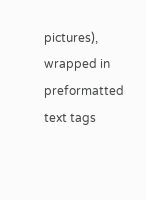pictures), wrapped in preformatted text tags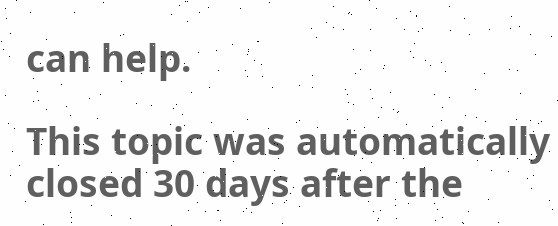can help.

This topic was automatically closed 30 days after the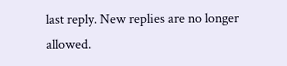last reply. New replies are no longer allowed.